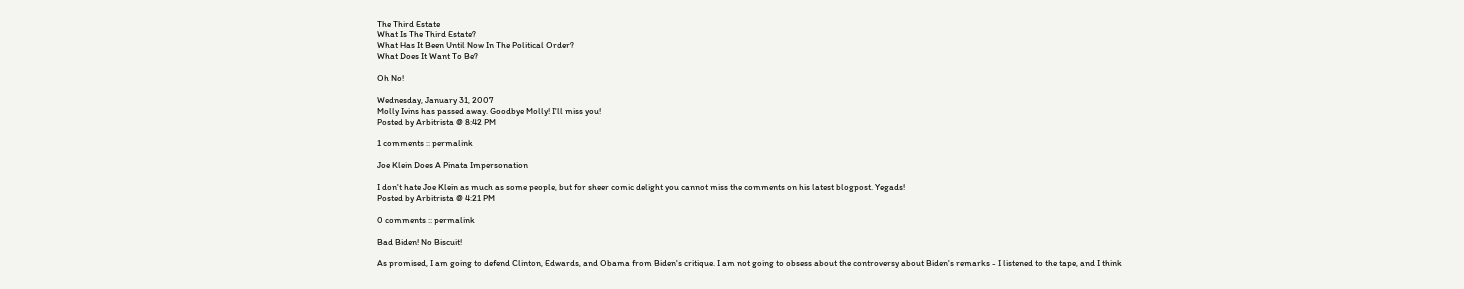The Third Estate
What Is The Third Estate?
What Has It Been Until Now In The Political Order?
What Does It Want To Be?

Oh No!

Wednesday, January 31, 2007
Molly Ivins has passed away. Goodbye Molly! I'll miss you!
Posted by Arbitrista @ 8:42 PM

1 comments :: permalink

Joe Klein Does A Pinata Impersonation

I don't hate Joe Klein as much as some people, but for sheer comic delight you cannot miss the comments on his latest blogpost. Yegads!
Posted by Arbitrista @ 4:21 PM

0 comments :: permalink

Bad Biden! No Biscuit!

As promised, I am going to defend Clinton, Edwards, and Obama from Biden's critique. I am not going to obsess about the controversy about Biden's remarks - I listened to the tape, and I think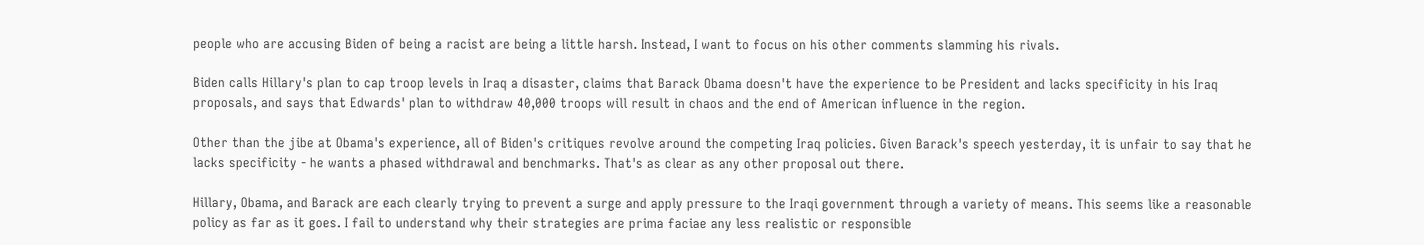people who are accusing Biden of being a racist are being a little harsh. Instead, I want to focus on his other comments slamming his rivals.

Biden calls Hillary's plan to cap troop levels in Iraq a disaster, claims that Barack Obama doesn't have the experience to be President and lacks specificity in his Iraq proposals, and says that Edwards' plan to withdraw 40,000 troops will result in chaos and the end of American influence in the region.

Other than the jibe at Obama's experience, all of Biden's critiques revolve around the competing Iraq policies. Given Barack's speech yesterday, it is unfair to say that he lacks specificity - he wants a phased withdrawal and benchmarks. That's as clear as any other proposal out there.

Hillary, Obama, and Barack are each clearly trying to prevent a surge and apply pressure to the Iraqi government through a variety of means. This seems like a reasonable policy as far as it goes. I fail to understand why their strategies are prima faciae any less realistic or responsible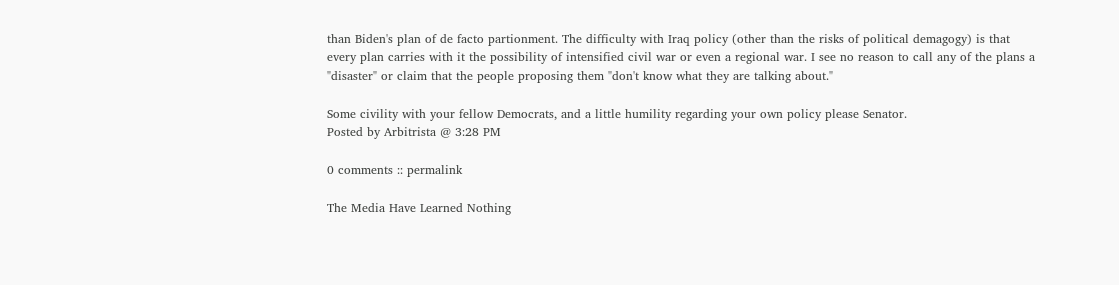than Biden's plan of de facto partionment. The difficulty with Iraq policy (other than the risks of political demagogy) is that every plan carries with it the possibility of intensified civil war or even a regional war. I see no reason to call any of the plans a "disaster" or claim that the people proposing them "don't know what they are talking about."

Some civility with your fellow Democrats, and a little humility regarding your own policy please Senator.
Posted by Arbitrista @ 3:28 PM

0 comments :: permalink

The Media Have Learned Nothing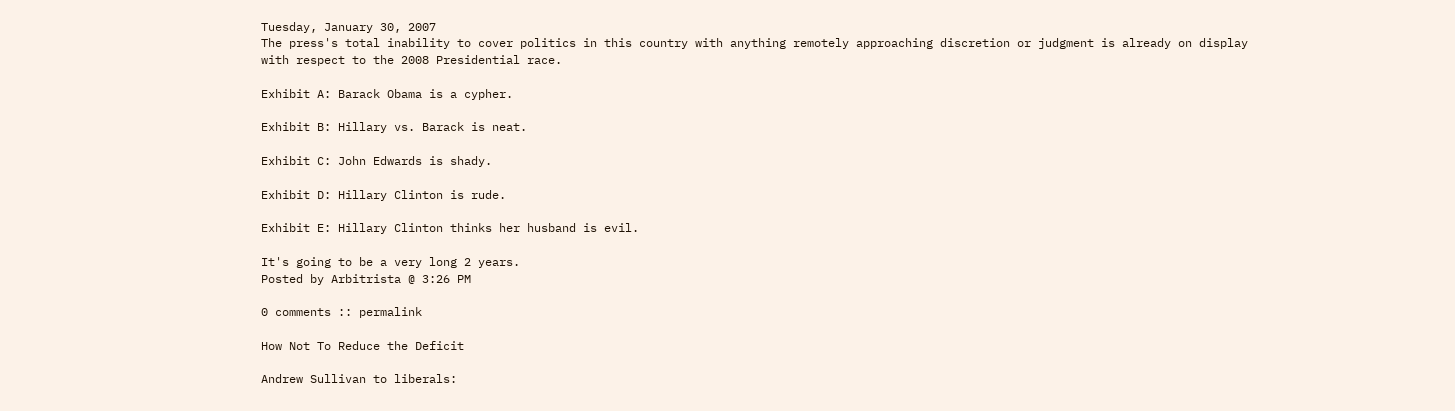Tuesday, January 30, 2007
The press's total inability to cover politics in this country with anything remotely approaching discretion or judgment is already on display with respect to the 2008 Presidential race.

Exhibit A: Barack Obama is a cypher.

Exhibit B: Hillary vs. Barack is neat.

Exhibit C: John Edwards is shady.

Exhibit D: Hillary Clinton is rude.

Exhibit E: Hillary Clinton thinks her husband is evil.

It's going to be a very long 2 years.
Posted by Arbitrista @ 3:26 PM

0 comments :: permalink

How Not To Reduce the Deficit

Andrew Sullivan to liberals: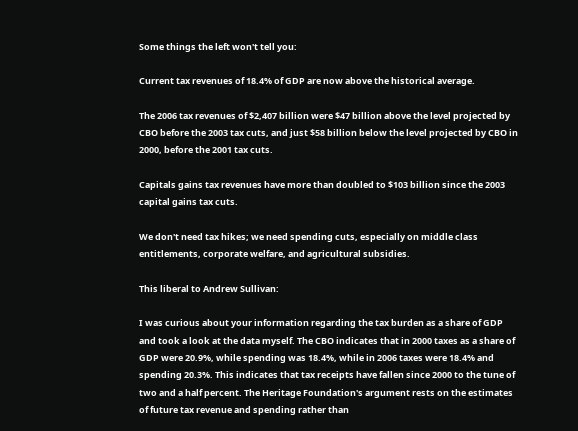Some things the left won't tell you:

Current tax revenues of 18.4% of GDP are now above the historical average.

The 2006 tax revenues of $2,407 billion were $47 billion above the level projected by CBO before the 2003 tax cuts, and just $58 billion below the level projected by CBO in 2000, before the 2001 tax cuts.

Capitals gains tax revenues have more than doubled to $103 billion since the 2003 capital gains tax cuts.

We don't need tax hikes; we need spending cuts, especially on middle class entitlements, corporate welfare, and agricultural subsidies.

This liberal to Andrew Sullivan:

I was curious about your information regarding the tax burden as a share of GDP and took a look at the data myself. The CBO indicates that in 2000 taxes as a share of GDP were 20.9%, while spending was 18.4%, while in 2006 taxes were 18.4% and spending 20.3%. This indicates that tax receipts have fallen since 2000 to the tune of two and a half percent. The Heritage Foundation's argument rests on the estimates of future tax revenue and spending rather than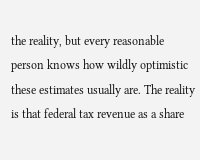the reality, but every reasonable person knows how wildly optimistic these estimates usually are. The reality is that federal tax revenue as a share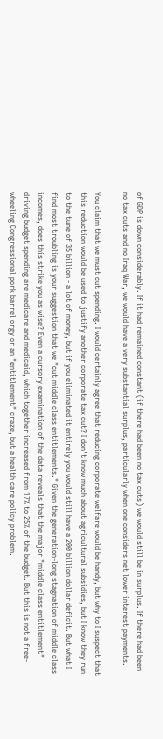of GDP is down considerably. If it had remained constant (if there had been no tax cuts) we would still be in surplus. If there had been no tax cuts and no Iraq War, we would have a very substantial surplus, particularly when one considers net lower interest payments.

You claim that we must cut spending. I would certainly agree that reducing corporate welfare would be handy, but why to I suspect that this reduction would be used to justify another corporate tax cut? I don't know much about agricultural subsidies, but I know they run to the tune of 35 billion - a lot of money, but if you eliminated it entirely you would still have a 200 billion dollar deficit. But what I find most troubling is your suggestion that we "cut middle class entitlements." Given the generation-long stagnation of middle class incomes, does this strike you as wise? Even a cursory examination of the data reveals that the major "middle class entitlement" driving budget spending are medicare and medicaid, which together increased from 17% to 25% of the budget. But this is not a free-wheeling Congressional pork barrel orgy or an "entitlement" craze, but a health care policy problem.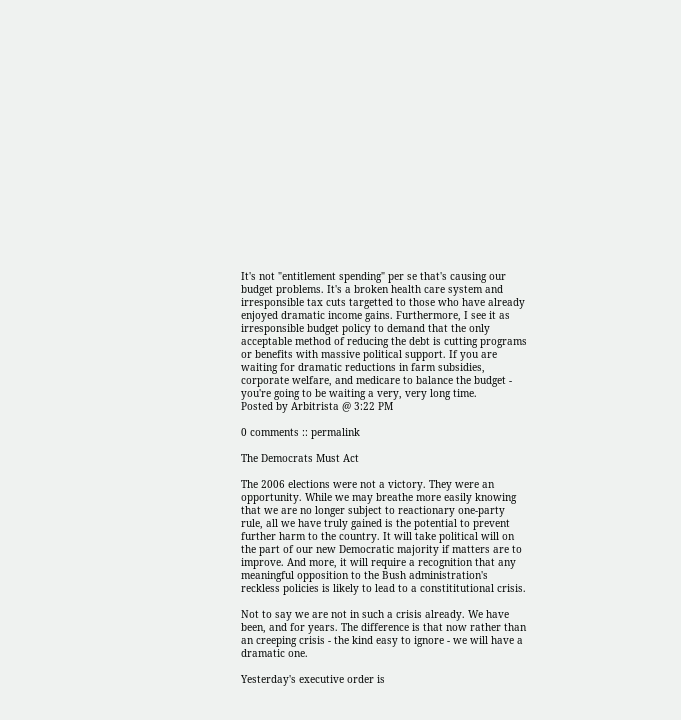It's not "entitlement spending" per se that's causing our budget problems. It's a broken health care system and irresponsible tax cuts targetted to those who have already enjoyed dramatic income gains. Furthermore, I see it as irresponsible budget policy to demand that the only acceptable method of reducing the debt is cutting programs or benefits with massive political support. If you are waiting for dramatic reductions in farm subsidies, corporate welfare, and medicare to balance the budget - you're going to be waiting a very, very long time.
Posted by Arbitrista @ 3:22 PM

0 comments :: permalink

The Democrats Must Act

The 2006 elections were not a victory. They were an opportunity. While we may breathe more easily knowing that we are no longer subject to reactionary one-party rule, all we have truly gained is the potential to prevent further harm to the country. It will take political will on the part of our new Democratic majority if matters are to improve. And more, it will require a recognition that any meaningful opposition to the Bush administration's reckless policies is likely to lead to a constititutional crisis.

Not to say we are not in such a crisis already. We have been, and for years. The difference is that now rather than an creeping crisis - the kind easy to ignore - we will have a dramatic one.

Yesterday's executive order is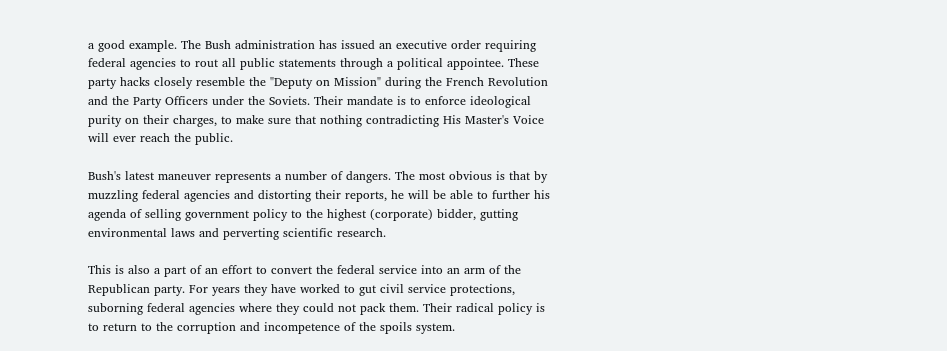a good example. The Bush administration has issued an executive order requiring federal agencies to rout all public statements through a political appointee. These party hacks closely resemble the "Deputy on Mission" during the French Revolution and the Party Officers under the Soviets. Their mandate is to enforce ideological purity on their charges, to make sure that nothing contradicting His Master's Voice will ever reach the public.

Bush's latest maneuver represents a number of dangers. The most obvious is that by muzzling federal agencies and distorting their reports, he will be able to further his agenda of selling government policy to the highest (corporate) bidder, gutting environmental laws and perverting scientific research.

This is also a part of an effort to convert the federal service into an arm of the Republican party. For years they have worked to gut civil service protections, suborning federal agencies where they could not pack them. Their radical policy is to return to the corruption and incompetence of the spoils system.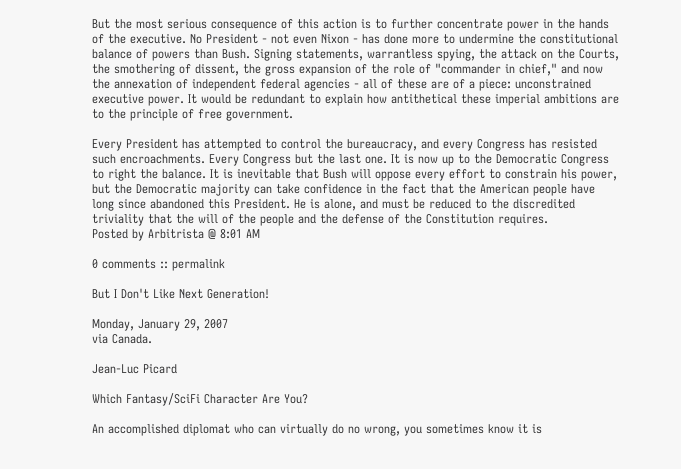But the most serious consequence of this action is to further concentrate power in the hands of the executive. No President - not even Nixon - has done more to undermine the constitutional balance of powers than Bush. Signing statements, warrantless spying, the attack on the Courts, the smothering of dissent, the gross expansion of the role of "commander in chief," and now the annexation of independent federal agencies - all of these are of a piece: unconstrained executive power. It would be redundant to explain how antithetical these imperial ambitions are to the principle of free government.

Every President has attempted to control the bureaucracy, and every Congress has resisted such encroachments. Every Congress but the last one. It is now up to the Democratic Congress to right the balance. It is inevitable that Bush will oppose every effort to constrain his power, but the Democratic majority can take confidence in the fact that the American people have long since abandoned this President. He is alone, and must be reduced to the discredited triviality that the will of the people and the defense of the Constitution requires.
Posted by Arbitrista @ 8:01 AM

0 comments :: permalink

But I Don't Like Next Generation!

Monday, January 29, 2007
via Canada.

Jean-Luc Picard

Which Fantasy/SciFi Character Are You?

An accomplished diplomat who can virtually do no wrong, you sometimes know it is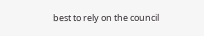best to rely on the council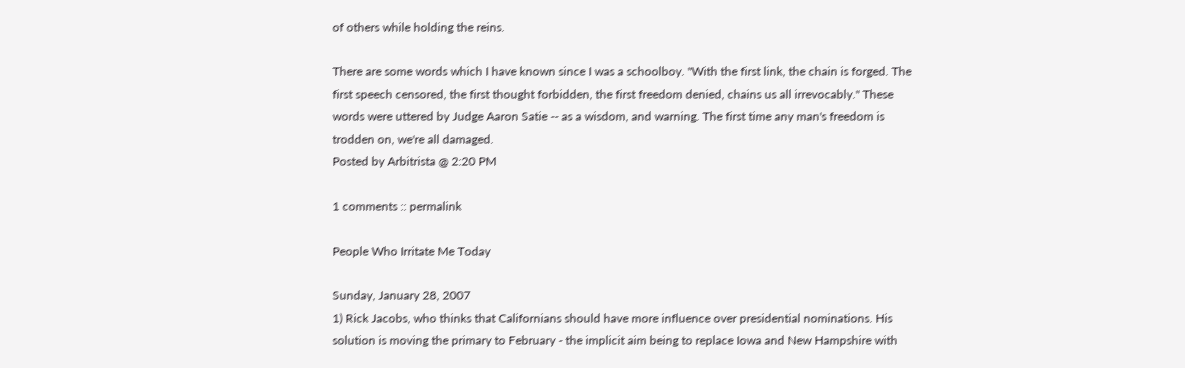of others while holding the reins.

There are some words which I have known since I was a schoolboy. "With the first link, the chain is forged. The first speech censored, the first thought forbidden, the first freedom denied, chains us all irrevocably." These words were uttered by Judge Aaron Satie -- as a wisdom, and warning. The first time any man's freedom is trodden on, we're all damaged.
Posted by Arbitrista @ 2:20 PM

1 comments :: permalink

People Who Irritate Me Today

Sunday, January 28, 2007
1) Rick Jacobs, who thinks that Californians should have more influence over presidential nominations. His solution is moving the primary to February - the implicit aim being to replace Iowa and New Hampshire with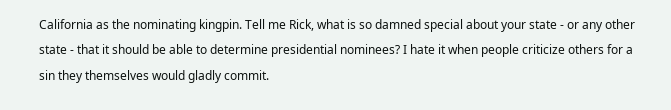California as the nominating kingpin. Tell me Rick, what is so damned special about your state - or any other state - that it should be able to determine presidential nominees? I hate it when people criticize others for a sin they themselves would gladly commit.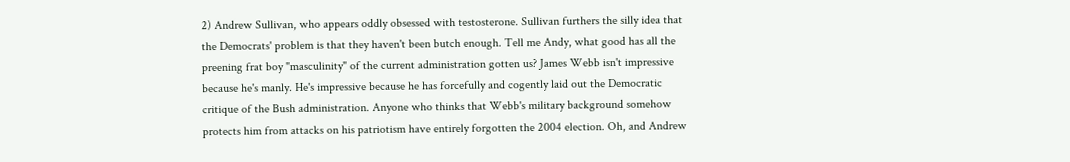2) Andrew Sullivan, who appears oddly obsessed with testosterone. Sullivan furthers the silly idea that the Democrats' problem is that they haven't been butch enough. Tell me Andy, what good has all the preening frat boy "masculinity" of the current administration gotten us? James Webb isn't impressive because he's manly. He's impressive because he has forcefully and cogently laid out the Democratic critique of the Bush administration. Anyone who thinks that Webb's military background somehow protects him from attacks on his patriotism have entirely forgotten the 2004 election. Oh, and Andrew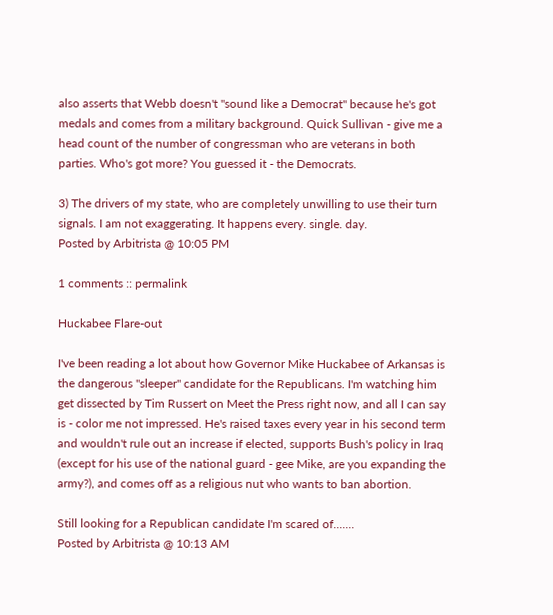also asserts that Webb doesn't "sound like a Democrat" because he's got medals and comes from a military background. Quick Sullivan - give me a head count of the number of congressman who are veterans in both parties. Who's got more? You guessed it - the Democrats.

3) The drivers of my state, who are completely unwilling to use their turn signals. I am not exaggerating. It happens every. single. day.
Posted by Arbitrista @ 10:05 PM

1 comments :: permalink

Huckabee Flare-out

I've been reading a lot about how Governor Mike Huckabee of Arkansas is the dangerous "sleeper" candidate for the Republicans. I'm watching him get dissected by Tim Russert on Meet the Press right now, and all I can say is - color me not impressed. He's raised taxes every year in his second term and wouldn't rule out an increase if elected, supports Bush's policy in Iraq (except for his use of the national guard - gee Mike, are you expanding the army?), and comes off as a religious nut who wants to ban abortion.

Still looking for a Republican candidate I'm scared of.......
Posted by Arbitrista @ 10:13 AM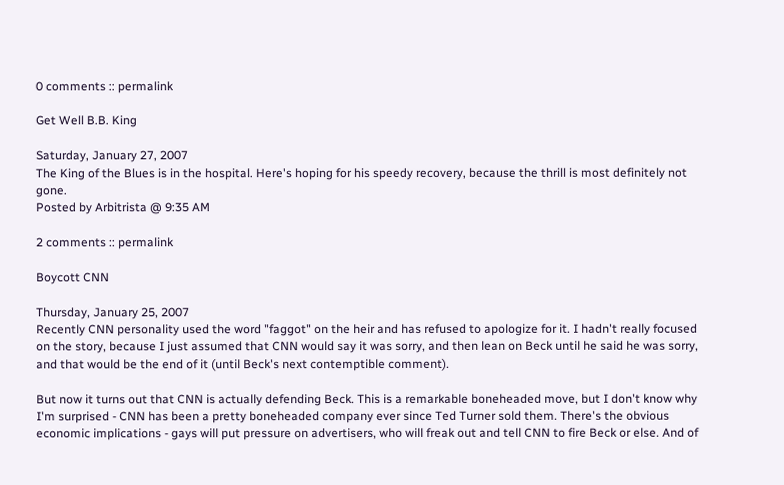0 comments :: permalink

Get Well B.B. King

Saturday, January 27, 2007
The King of the Blues is in the hospital. Here's hoping for his speedy recovery, because the thrill is most definitely not gone.
Posted by Arbitrista @ 9:35 AM

2 comments :: permalink

Boycott CNN

Thursday, January 25, 2007
Recently CNN personality used the word "faggot" on the heir and has refused to apologize for it. I hadn't really focused on the story, because I just assumed that CNN would say it was sorry, and then lean on Beck until he said he was sorry, and that would be the end of it (until Beck's next contemptible comment).

But now it turns out that CNN is actually defending Beck. This is a remarkable boneheaded move, but I don't know why I'm surprised - CNN has been a pretty boneheaded company ever since Ted Turner sold them. There's the obvious economic implications - gays will put pressure on advertisers, who will freak out and tell CNN to fire Beck or else. And of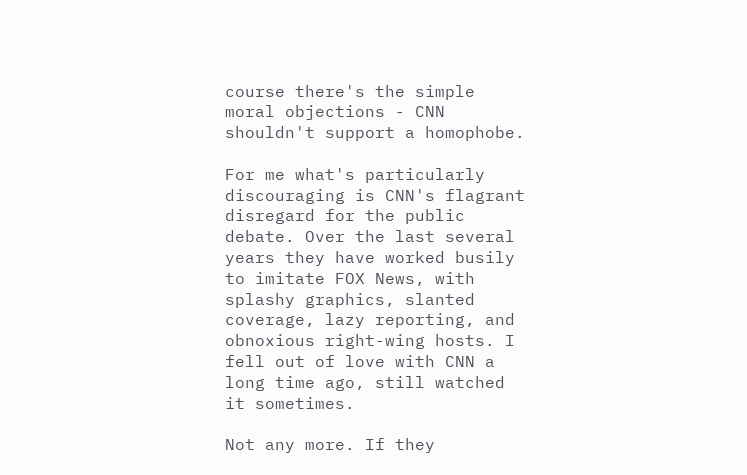course there's the simple moral objections - CNN shouldn't support a homophobe.

For me what's particularly discouraging is CNN's flagrant disregard for the public debate. Over the last several years they have worked busily to imitate FOX News, with splashy graphics, slanted coverage, lazy reporting, and obnoxious right-wing hosts. I fell out of love with CNN a long time ago, still watched it sometimes.

Not any more. If they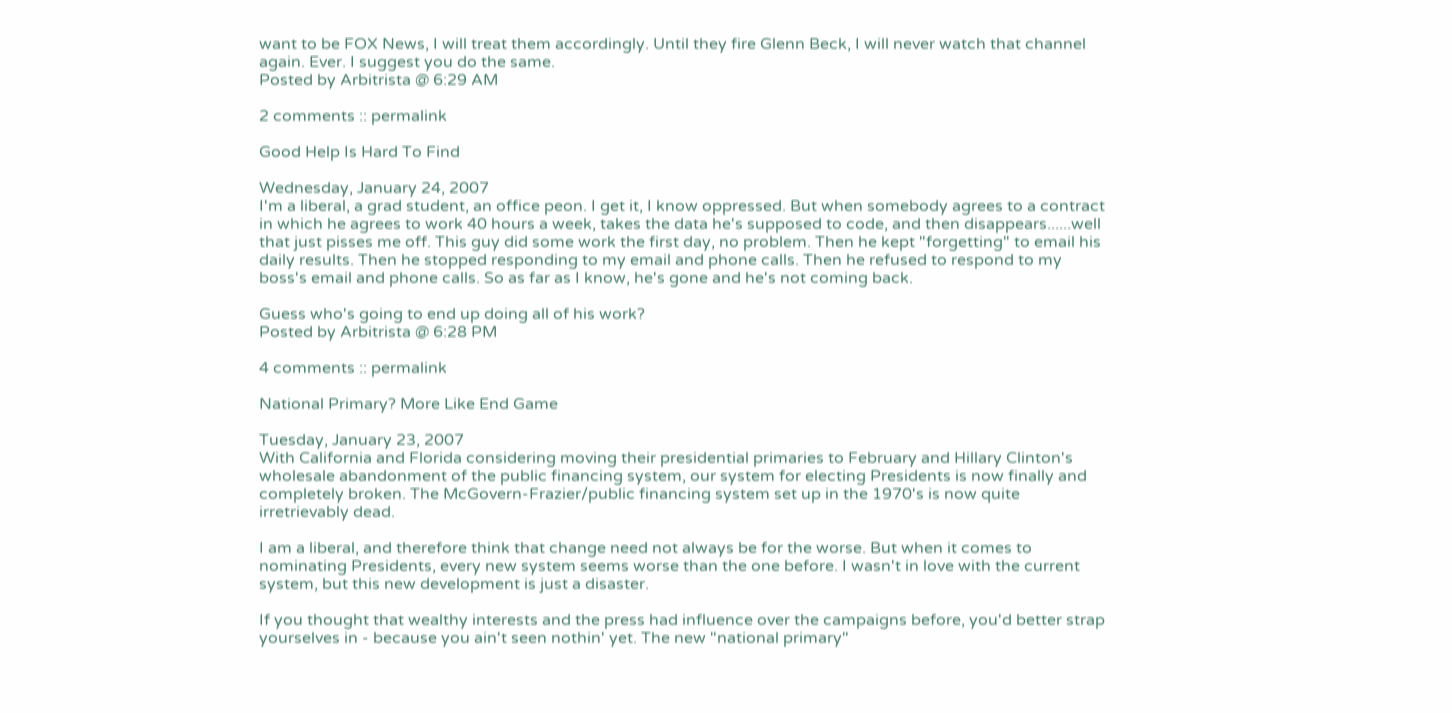want to be FOX News, I will treat them accordingly. Until they fire Glenn Beck, I will never watch that channel again. Ever. I suggest you do the same.
Posted by Arbitrista @ 6:29 AM

2 comments :: permalink

Good Help Is Hard To Find

Wednesday, January 24, 2007
I'm a liberal, a grad student, an office peon. I get it, I know oppressed. But when somebody agrees to a contract in which he agrees to work 40 hours a week, takes the data he's supposed to code, and then disappears......well that just pisses me off. This guy did some work the first day, no problem. Then he kept "forgetting" to email his daily results. Then he stopped responding to my email and phone calls. Then he refused to respond to my boss's email and phone calls. So as far as I know, he's gone and he's not coming back.

Guess who's going to end up doing all of his work?
Posted by Arbitrista @ 6:28 PM

4 comments :: permalink

National Primary? More Like End Game

Tuesday, January 23, 2007
With California and Florida considering moving their presidential primaries to February and Hillary Clinton's wholesale abandonment of the public financing system, our system for electing Presidents is now finally and completely broken. The McGovern-Frazier/public financing system set up in the 1970's is now quite irretrievably dead.

I am a liberal, and therefore think that change need not always be for the worse. But when it comes to nominating Presidents, every new system seems worse than the one before. I wasn't in love with the current system, but this new development is just a disaster.

If you thought that wealthy interests and the press had influence over the campaigns before, you'd better strap yourselves in - because you ain't seen nothin' yet. The new "national primary"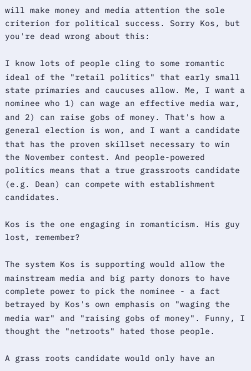will make money and media attention the sole criterion for political success. Sorry Kos, but you're dead wrong about this:

I know lots of people cling to some romantic ideal of the "retail politics" that early small state primaries and caucuses allow. Me, I want a nominee who 1) can wage an effective media war, and 2) can raise gobs of money. That's how a general election is won, and I want a candidate that has the proven skillset necessary to win the November contest. And people-powered politics means that a true grassroots candidate (e.g. Dean) can compete with establishment candidates.

Kos is the one engaging in romanticism. His guy lost, remember?

The system Kos is supporting would allow the mainstream media and big party donors to have complete power to pick the nominee - a fact betrayed by Kos's own emphasis on "waging the media war" and "raising gobs of money". Funny, I thought the "netroots" hated those people.

A grass roots candidate would only have an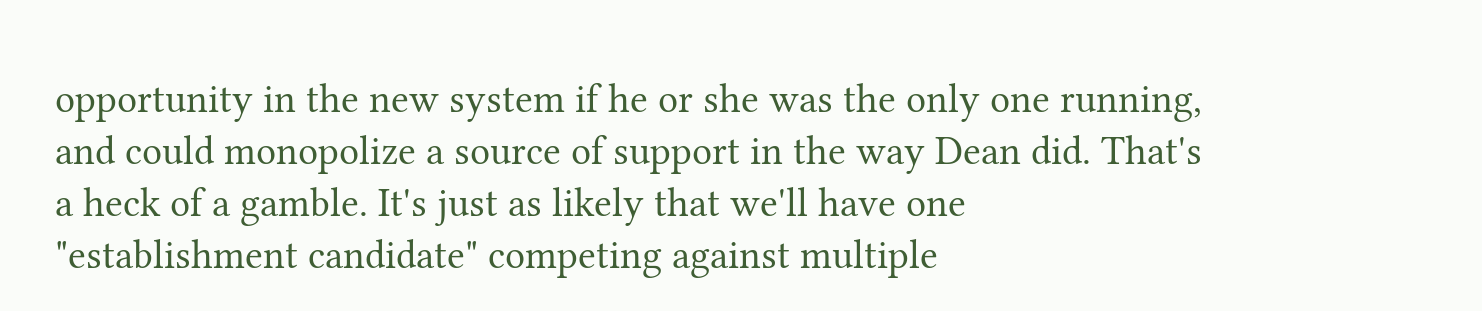opportunity in the new system if he or she was the only one running, and could monopolize a source of support in the way Dean did. That's a heck of a gamble. It's just as likely that we'll have one "establishment candidate" competing against multiple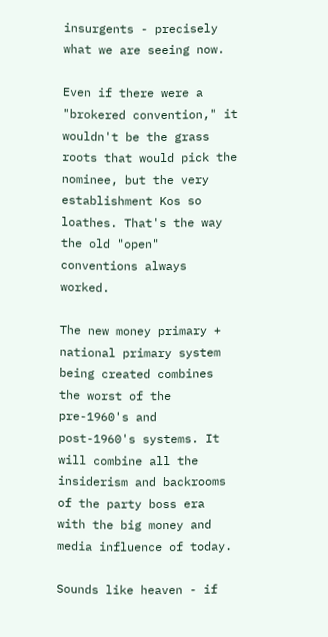insurgents - precisely what we are seeing now.

Even if there were a "brokered convention," it wouldn't be the grass roots that would pick the nominee, but the very establishment Kos so loathes. That's the way the old "open" conventions always worked.

The new money primary + national primary system being created combines the worst of the pre-1960's and post-1960's systems. It will combine all the insiderism and backrooms of the party boss era with the big money and media influence of today.

Sounds like heaven - if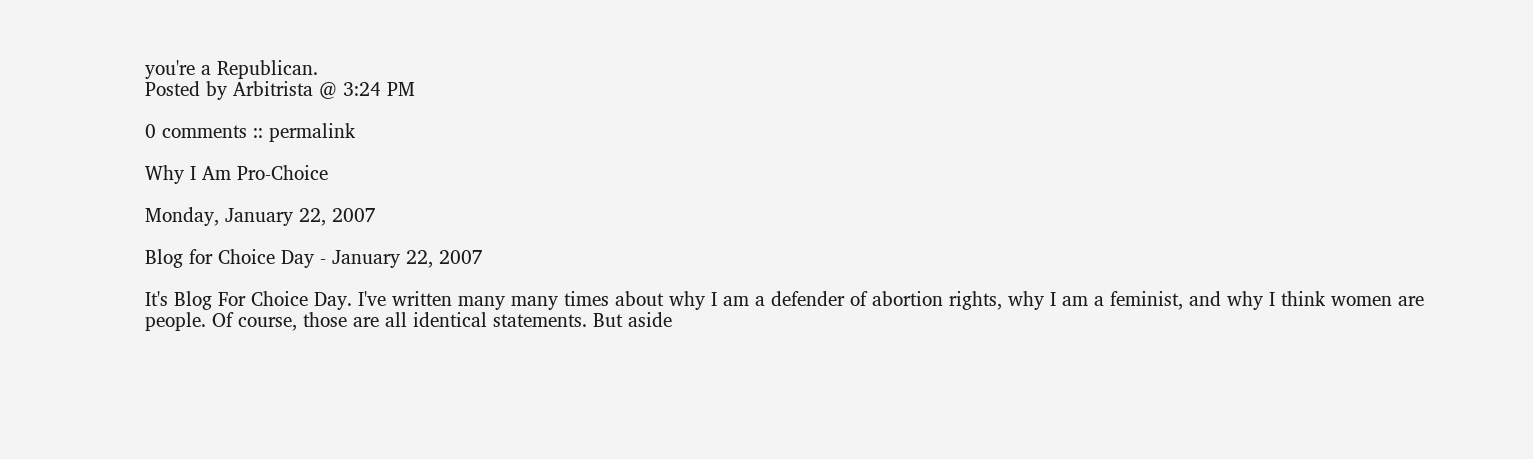you're a Republican.
Posted by Arbitrista @ 3:24 PM

0 comments :: permalink

Why I Am Pro-Choice

Monday, January 22, 2007

Blog for Choice Day - January 22, 2007

It's Blog For Choice Day. I've written many many times about why I am a defender of abortion rights, why I am a feminist, and why I think women are people. Of course, those are all identical statements. But aside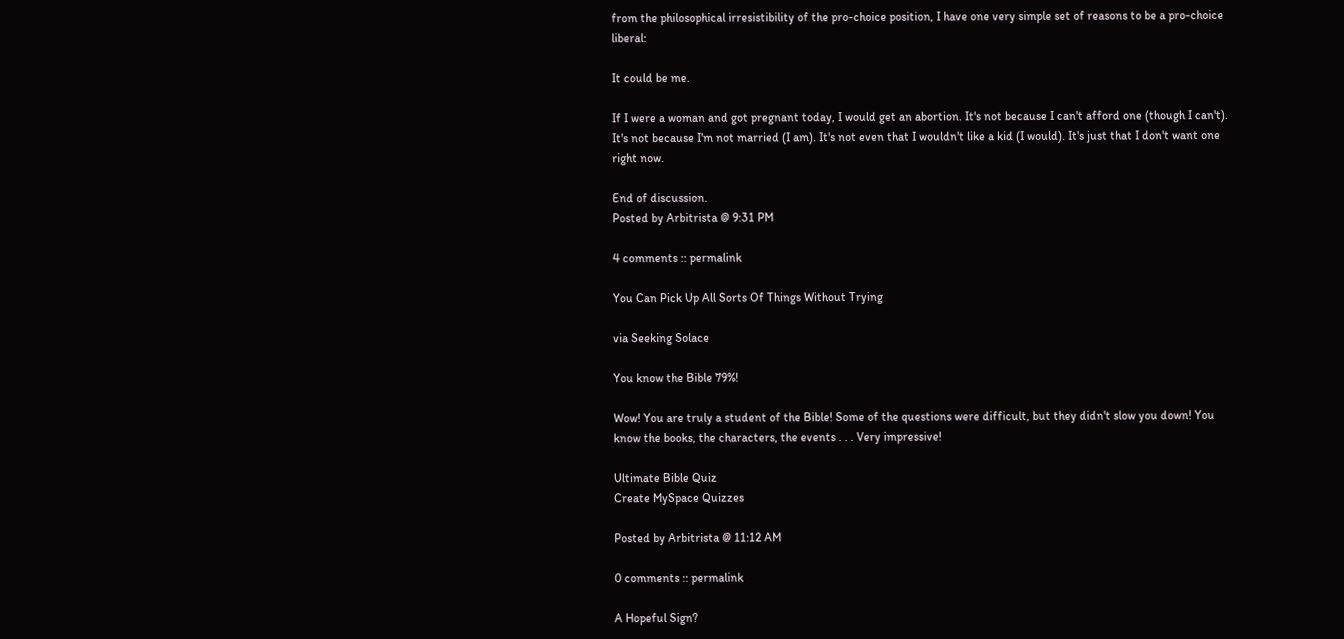from the philosophical irresistibility of the pro-choice position, I have one very simple set of reasons to be a pro-choice liberal:

It could be me.

If I were a woman and got pregnant today, I would get an abortion. It's not because I can't afford one (though I can't). It's not because I'm not married (I am). It's not even that I wouldn't like a kid (I would). It's just that I don't want one right now.

End of discussion.
Posted by Arbitrista @ 9:31 PM

4 comments :: permalink

You Can Pick Up All Sorts Of Things Without Trying

via Seeking Solace

You know the Bible 79%!

Wow! You are truly a student of the Bible! Some of the questions were difficult, but they didn't slow you down! You know the books, the characters, the events . . . Very impressive!

Ultimate Bible Quiz
Create MySpace Quizzes

Posted by Arbitrista @ 11:12 AM

0 comments :: permalink

A Hopeful Sign?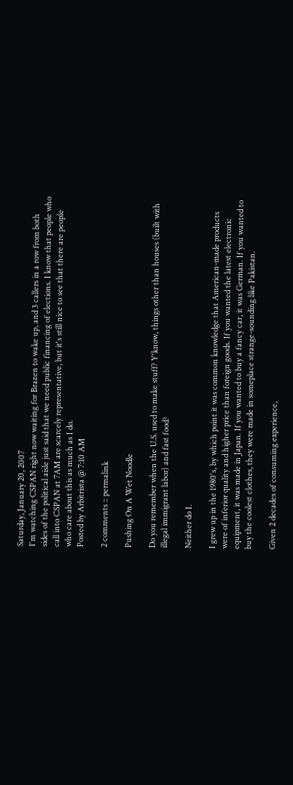Saturday, January 20, 2007
I'm watching CSPAN right now waiting for Brazen to wake up, and 3 callers in a row from both sides of the political aisle just said that we need public financing of elections. I know that people who call into CSPAN at 7AM are scarcely representative, but it's still nice to see that there are people who care about this as much as I do.
Posted by Arbitrista @ 7:10 AM

2 comments :: permalink

Pushing On A Wet Noodle

Do you remember when the U.S. used to make stuff? Y'know, things other than houses (built with illegal immigrant labor) and fast food?

Neither do I.

I grew up in the 1980's, by which point it was common knowledge that American-made products were of inferior quality and higher price than foreign goods. If you wanted the latest electronic equipment, it was made in Japan. If you wanted to buy a fancy car, it was German. If you wanted to buy the coolest clothes, they were made in someplace strange-sounding like Pakistan.

Given 2 decades of consuming experience,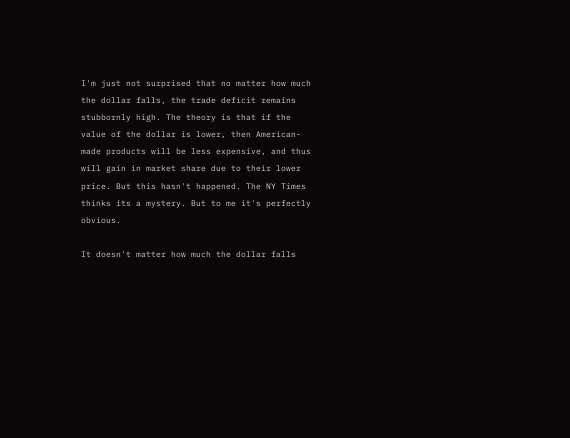I'm just not surprised that no matter how much the dollar falls, the trade deficit remains stubbornly high. The theory is that if the value of the dollar is lower, then American-made products will be less expensive, and thus will gain in market share due to their lower price. But this hasn't happened. The NY Times thinks its a mystery. But to me it's perfectly obvious.

It doesn't matter how much the dollar falls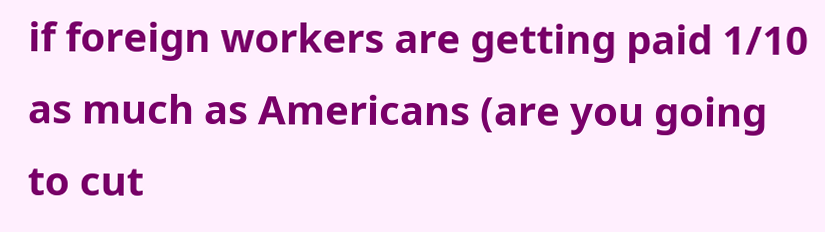if foreign workers are getting paid 1/10 as much as Americans (are you going to cut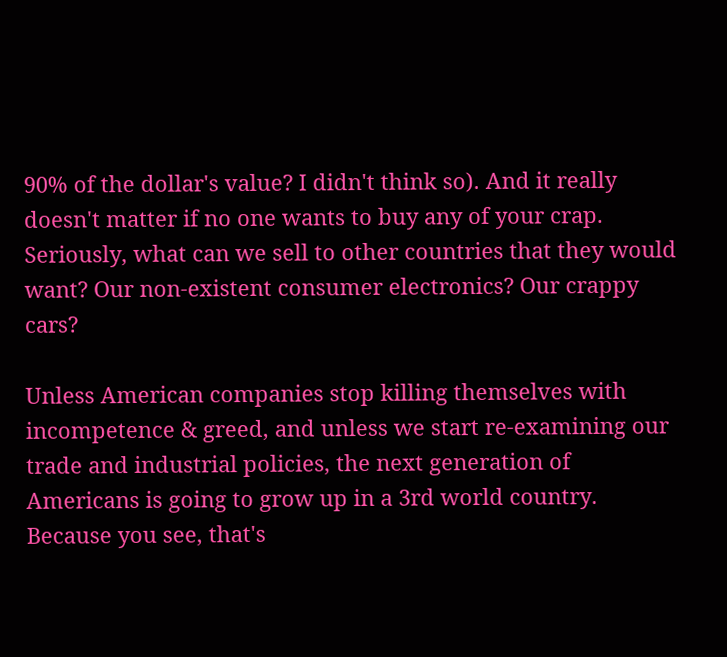90% of the dollar's value? I didn't think so). And it really doesn't matter if no one wants to buy any of your crap. Seriously, what can we sell to other countries that they would want? Our non-existent consumer electronics? Our crappy cars?

Unless American companies stop killing themselves with incompetence & greed, and unless we start re-examining our trade and industrial policies, the next generation of Americans is going to grow up in a 3rd world country. Because you see, that's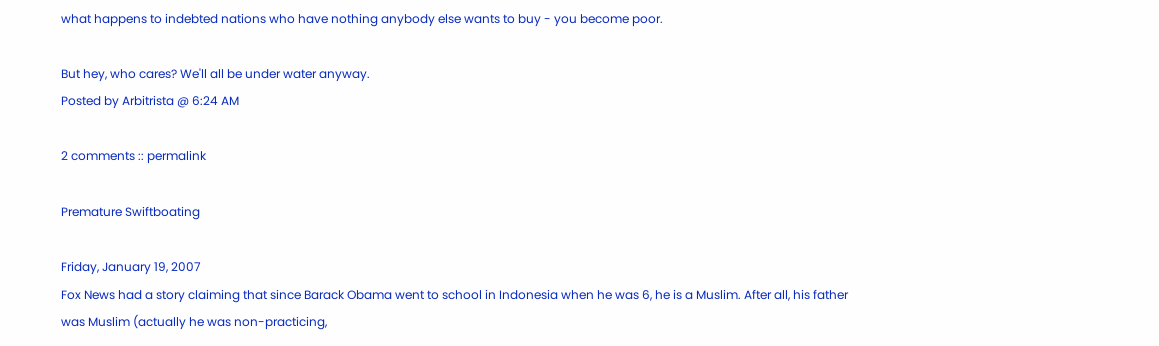what happens to indebted nations who have nothing anybody else wants to buy - you become poor.

But hey, who cares? We'll all be under water anyway.
Posted by Arbitrista @ 6:24 AM

2 comments :: permalink

Premature Swiftboating

Friday, January 19, 2007
Fox News had a story claiming that since Barack Obama went to school in Indonesia when he was 6, he is a Muslim. After all, his father was Muslim (actually he was non-practicing,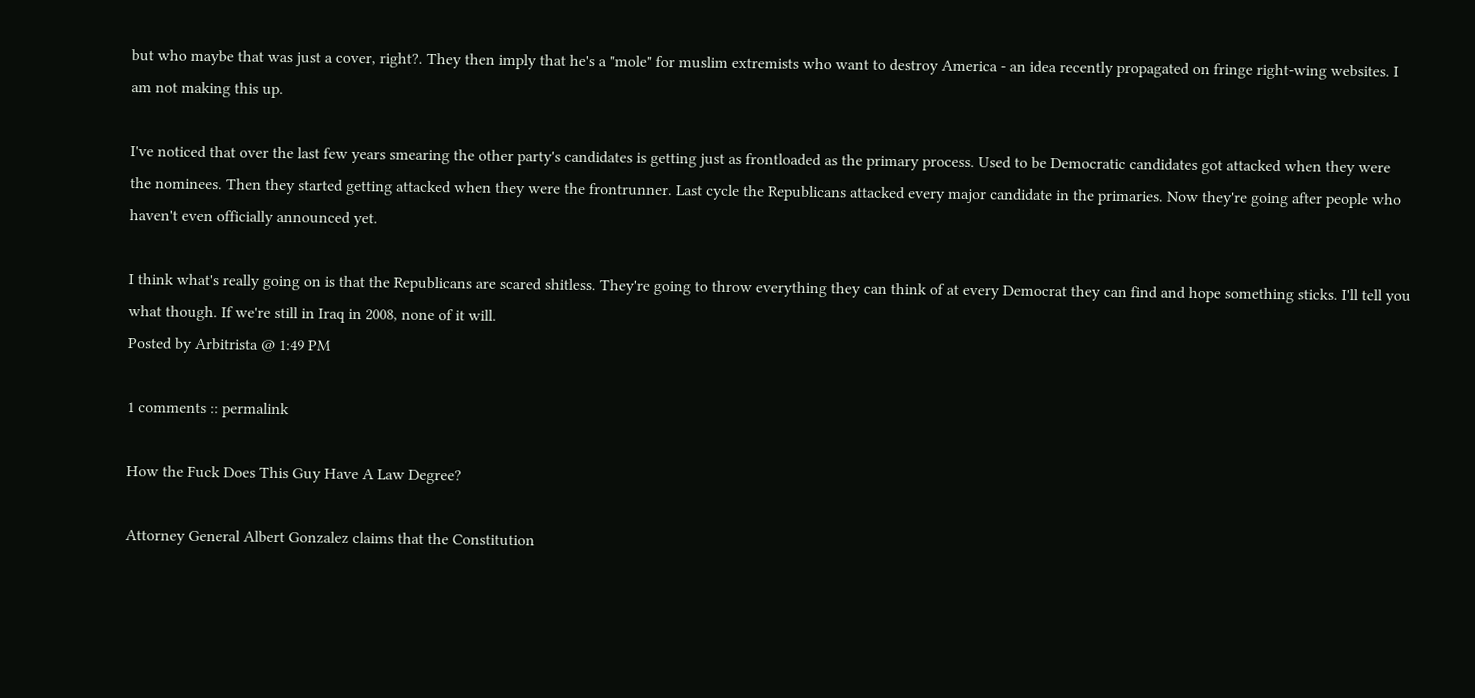but who maybe that was just a cover, right?. They then imply that he's a "mole" for muslim extremists who want to destroy America - an idea recently propagated on fringe right-wing websites. I am not making this up.

I've noticed that over the last few years smearing the other party's candidates is getting just as frontloaded as the primary process. Used to be Democratic candidates got attacked when they were the nominees. Then they started getting attacked when they were the frontrunner. Last cycle the Republicans attacked every major candidate in the primaries. Now they're going after people who haven't even officially announced yet.

I think what's really going on is that the Republicans are scared shitless. They're going to throw everything they can think of at every Democrat they can find and hope something sticks. I'll tell you what though. If we're still in Iraq in 2008, none of it will.
Posted by Arbitrista @ 1:49 PM

1 comments :: permalink

How the Fuck Does This Guy Have A Law Degree?

Attorney General Albert Gonzalez claims that the Constitution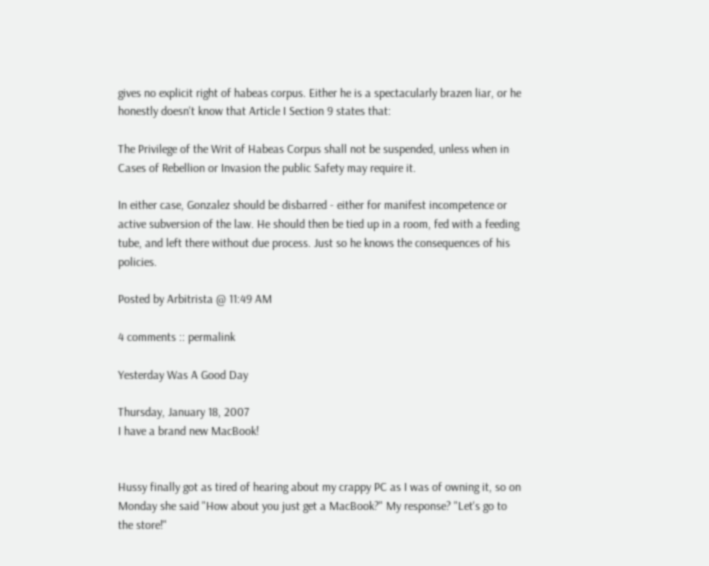gives no explicit right of habeas corpus. Either he is a spectacularly brazen liar, or he honestly doesn't know that Article I Section 9 states that:

The Privilege of the Writ of Habeas Corpus shall not be suspended, unless when in Cases of Rebellion or Invasion the public Safety may require it.

In either case, Gonzalez should be disbarred - either for manifest incompetence or active subversion of the law. He should then be tied up in a room, fed with a feeding tube, and left there without due process. Just so he knows the consequences of his policies.

Posted by Arbitrista @ 11:49 AM

4 comments :: permalink

Yesterday Was A Good Day

Thursday, January 18, 2007
I have a brand new MacBook!


Hussy finally got as tired of hearing about my crappy PC as I was of owning it, so on Monday she said "How about you just get a MacBook?" My response? "Let's go to the store!"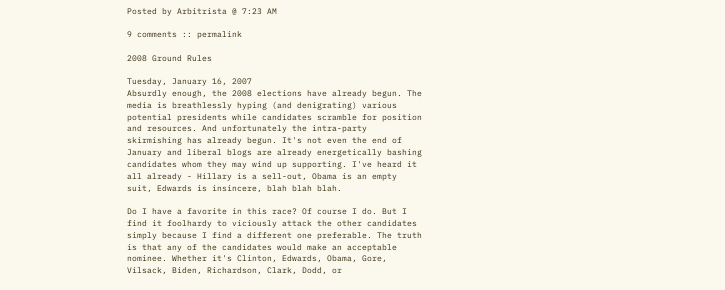Posted by Arbitrista @ 7:23 AM

9 comments :: permalink

2008 Ground Rules

Tuesday, January 16, 2007
Absurdly enough, the 2008 elections have already begun. The media is breathlessly hyping (and denigrating) various potential presidents while candidates scramble for position and resources. And unfortunately the intra-party skirmishing has already begun. It's not even the end of January and liberal blogs are already energetically bashing candidates whom they may wind up supporting. I've heard it all already - Hillary is a sell-out, Obama is an empty suit, Edwards is insincere, blah blah blah.

Do I have a favorite in this race? Of course I do. But I find it foolhardy to viciously attack the other candidates simply because I find a different one preferable. The truth is that any of the candidates would make an acceptable nominee. Whether it's Clinton, Edwards, Obama, Gore, Vilsack, Biden, Richardson, Clark, Dodd, or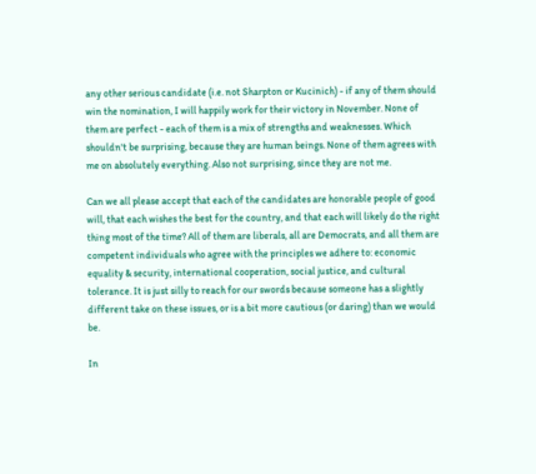any other serious candidate (i.e. not Sharpton or Kucinich) - if any of them should win the nomination, I will happily work for their victory in November. None of them are perfect - each of them is a mix of strengths and weaknesses. Which shouldn't be surprising, because they are human beings. None of them agrees with me on absolutely everything. Also not surprising, since they are not me.

Can we all please accept that each of the candidates are honorable people of good will, that each wishes the best for the country, and that each will likely do the right thing most of the time? All of them are liberals, all are Democrats, and all them are competent individuals who agree with the principles we adhere to: economic equality & security, international cooperation, social justice, and cultural tolerance. It is just silly to reach for our swords because someone has a slightly different take on these issues, or is a bit more cautious (or daring) than we would be.

In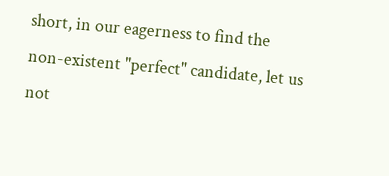short, in our eagerness to find the non-existent "perfect" candidate, let us not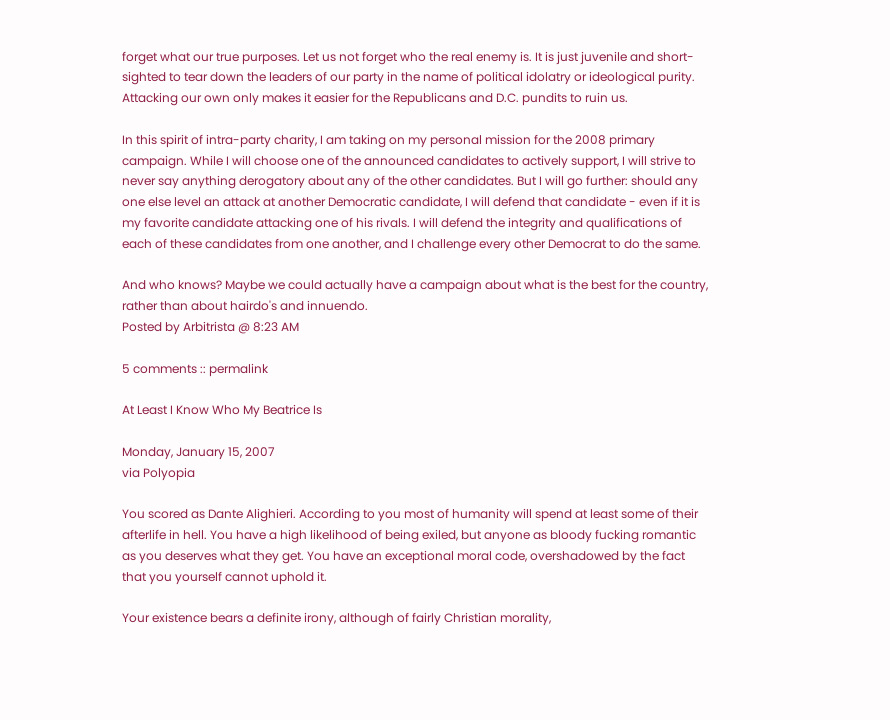forget what our true purposes. Let us not forget who the real enemy is. It is just juvenile and short-sighted to tear down the leaders of our party in the name of political idolatry or ideological purity. Attacking our own only makes it easier for the Republicans and D.C. pundits to ruin us.

In this spirit of intra-party charity, I am taking on my personal mission for the 2008 primary campaign. While I will choose one of the announced candidates to actively support, I will strive to never say anything derogatory about any of the other candidates. But I will go further: should any one else level an attack at another Democratic candidate, I will defend that candidate - even if it is my favorite candidate attacking one of his rivals. I will defend the integrity and qualifications of each of these candidates from one another, and I challenge every other Democrat to do the same.

And who knows? Maybe we could actually have a campaign about what is the best for the country, rather than about hairdo's and innuendo.
Posted by Arbitrista @ 8:23 AM

5 comments :: permalink

At Least I Know Who My Beatrice Is

Monday, January 15, 2007
via Polyopia

You scored as Dante Alighieri. According to you most of humanity will spend at least some of their afterlife in hell. You have a high likelihood of being exiled, but anyone as bloody fucking romantic as you deserves what they get. You have an exceptional moral code, overshadowed by the fact that you yourself cannot uphold it.

Your existence bears a definite irony, although of fairly Christian morality,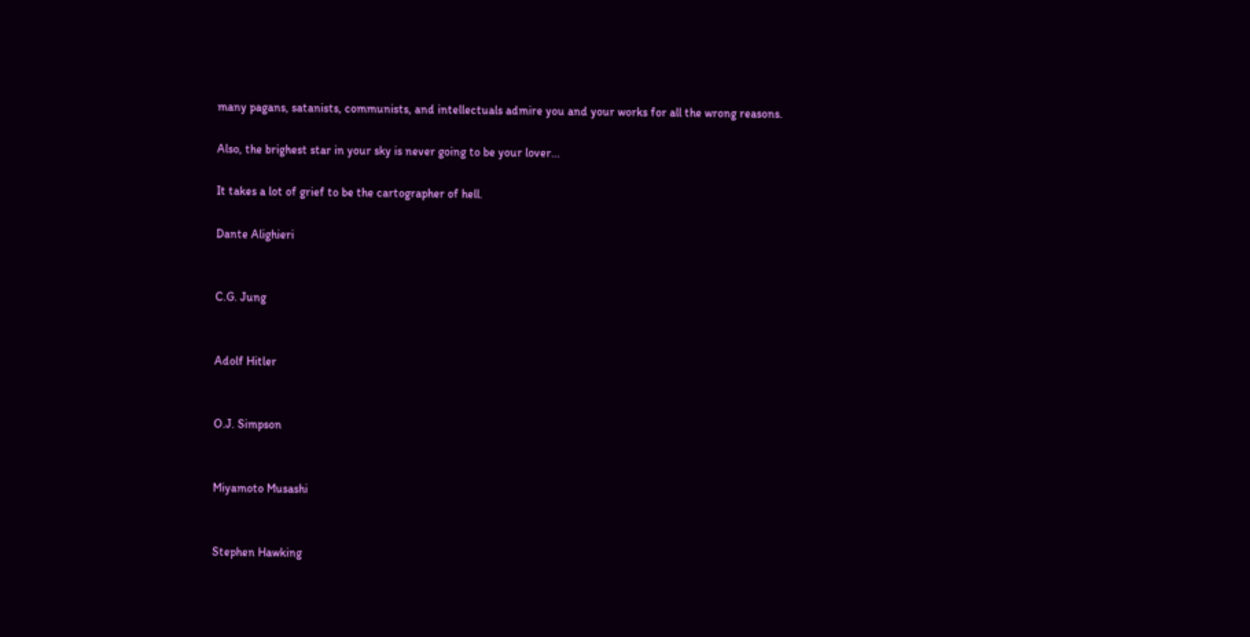many pagans, satanists, communists, and intellectuals admire you and your works for all the wrong reasons.

Also, the brighest star in your sky is never going to be your lover...

It takes a lot of grief to be the cartographer of hell.

Dante Alighieri


C.G. Jung


Adolf Hitler


O.J. Simpson


Miyamoto Musashi


Stephen Hawking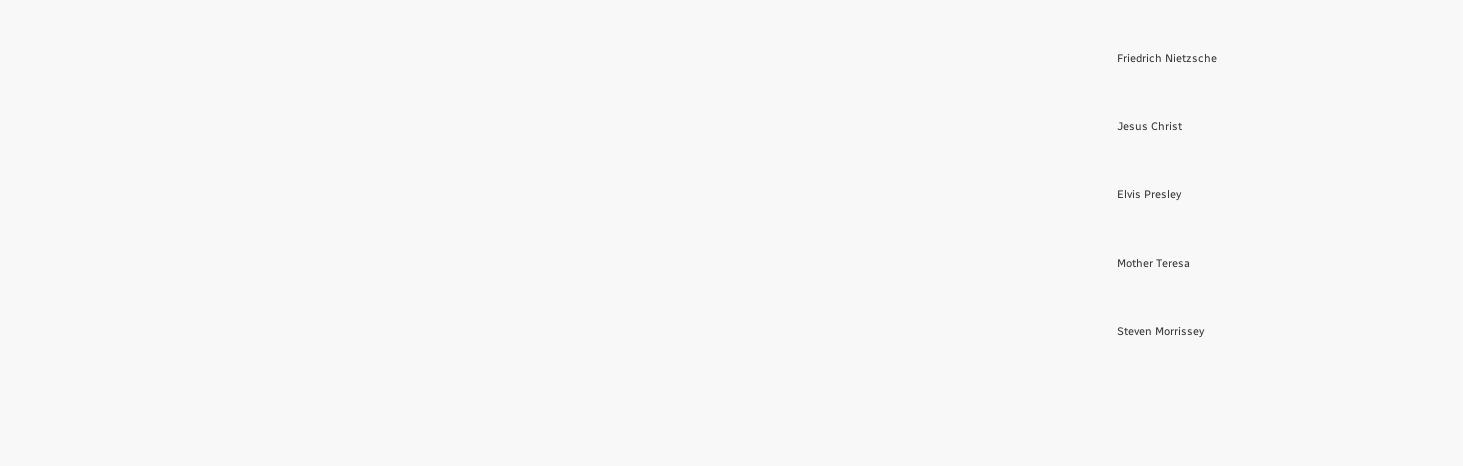Friedrich Nietzsche


Jesus Christ


Elvis Presley


Mother Teresa


Steven Morrissey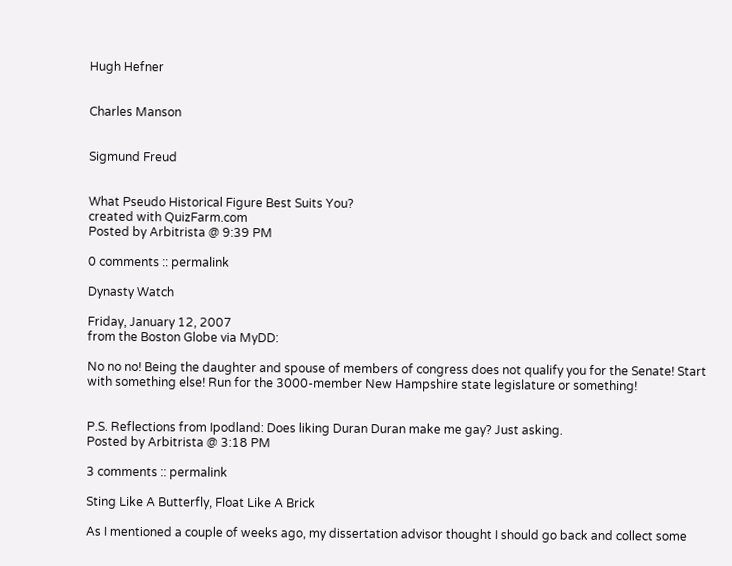Hugh Hefner


Charles Manson


Sigmund Freud


What Pseudo Historical Figure Best Suits You?
created with QuizFarm.com
Posted by Arbitrista @ 9:39 PM

0 comments :: permalink

Dynasty Watch

Friday, January 12, 2007
from the Boston Globe via MyDD:

No no no! Being the daughter and spouse of members of congress does not qualify you for the Senate! Start with something else! Run for the 3000-member New Hampshire state legislature or something!


P.S. Reflections from Ipodland: Does liking Duran Duran make me gay? Just asking.
Posted by Arbitrista @ 3:18 PM

3 comments :: permalink

Sting Like A Butterfly, Float Like A Brick

As I mentioned a couple of weeks ago, my dissertation advisor thought I should go back and collect some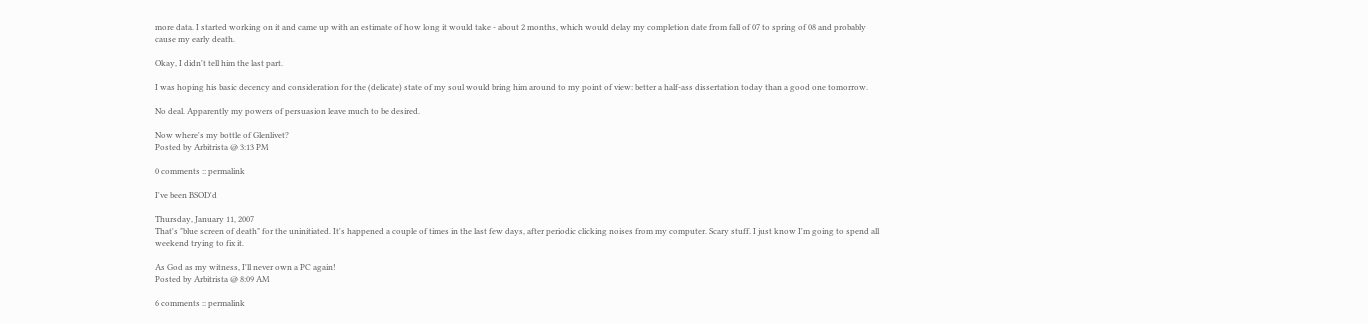more data. I started working on it and came up with an estimate of how long it would take - about 2 months, which would delay my completion date from fall of 07 to spring of 08 and probably cause my early death.

Okay, I didn't tell him the last part.

I was hoping his basic decency and consideration for the (delicate) state of my soul would bring him around to my point of view: better a half-ass dissertation today than a good one tomorrow.

No deal. Apparently my powers of persuasion leave much to be desired.

Now where's my bottle of Glenlivet?
Posted by Arbitrista @ 3:13 PM

0 comments :: permalink

I've been BSOD'd

Thursday, January 11, 2007
That's "blue screen of death" for the uninitiated. It's happened a couple of times in the last few days, after periodic clicking noises from my computer. Scary stuff. I just know I'm going to spend all weekend trying to fix it.

As God as my witness, I'll never own a PC again!
Posted by Arbitrista @ 8:09 AM

6 comments :: permalink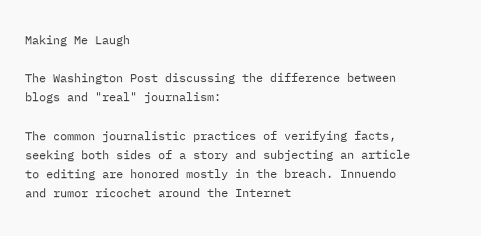Making Me Laugh

The Washington Post discussing the difference between blogs and "real" journalism:

The common journalistic practices of verifying facts, seeking both sides of a story and subjecting an article to editing are honored mostly in the breach. Innuendo and rumor ricochet around the Internet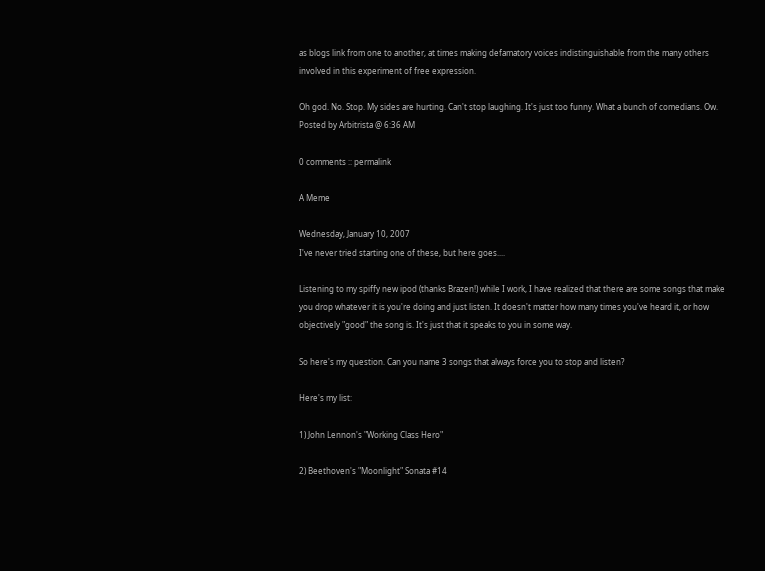as blogs link from one to another, at times making defamatory voices indistinguishable from the many others involved in this experiment of free expression.

Oh god. No. Stop. My sides are hurting. Can't stop laughing. It's just too funny. What a bunch of comedians. Ow.
Posted by Arbitrista @ 6:36 AM

0 comments :: permalink

A Meme

Wednesday, January 10, 2007
I've never tried starting one of these, but here goes....

Listening to my spiffy new ipod (thanks Brazen!) while I work, I have realized that there are some songs that make you drop whatever it is you're doing and just listen. It doesn't matter how many times you've heard it, or how objectively "good" the song is. It's just that it speaks to you in some way.

So here's my question. Can you name 3 songs that always force you to stop and listen?

Here's my list:

1) John Lennon's "Working Class Hero"

2) Beethoven's "Moonlight" Sonata #14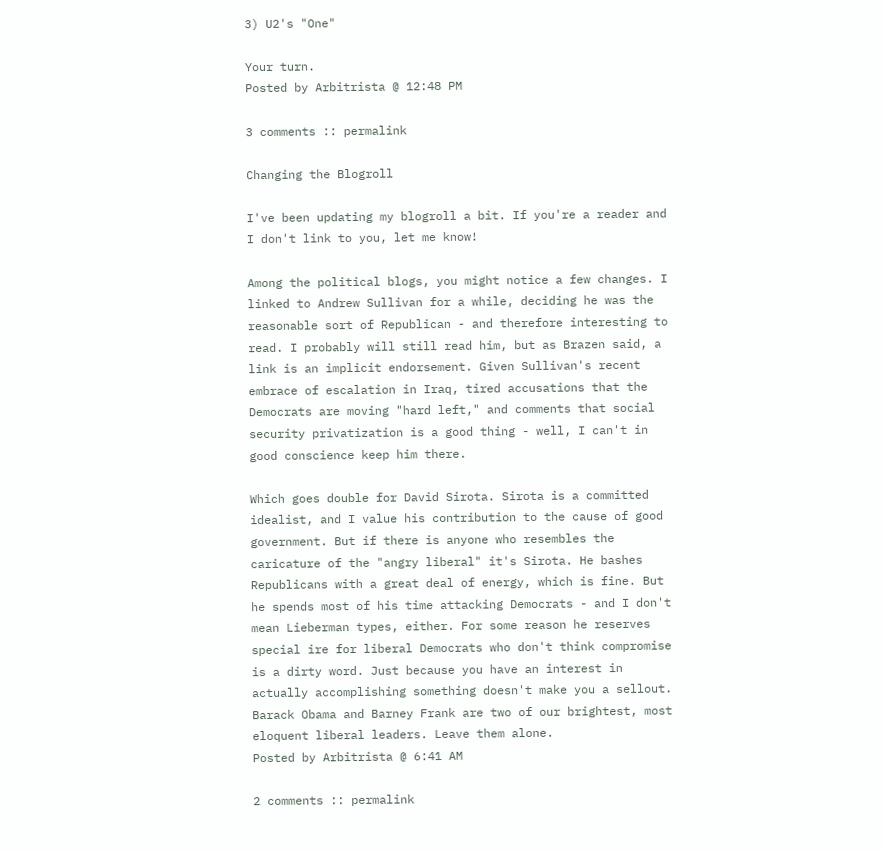3) U2's "One"

Your turn.
Posted by Arbitrista @ 12:48 PM

3 comments :: permalink

Changing the Blogroll

I've been updating my blogroll a bit. If you're a reader and I don't link to you, let me know!

Among the political blogs, you might notice a few changes. I linked to Andrew Sullivan for a while, deciding he was the reasonable sort of Republican - and therefore interesting to read. I probably will still read him, but as Brazen said, a link is an implicit endorsement. Given Sullivan's recent embrace of escalation in Iraq, tired accusations that the Democrats are moving "hard left," and comments that social security privatization is a good thing - well, I can't in good conscience keep him there.

Which goes double for David Sirota. Sirota is a committed idealist, and I value his contribution to the cause of good government. But if there is anyone who resembles the caricature of the "angry liberal" it's Sirota. He bashes Republicans with a great deal of energy, which is fine. But he spends most of his time attacking Democrats - and I don't mean Lieberman types, either. For some reason he reserves special ire for liberal Democrats who don't think compromise is a dirty word. Just because you have an interest in actually accomplishing something doesn't make you a sellout. Barack Obama and Barney Frank are two of our brightest, most eloquent liberal leaders. Leave them alone.
Posted by Arbitrista @ 6:41 AM

2 comments :: permalink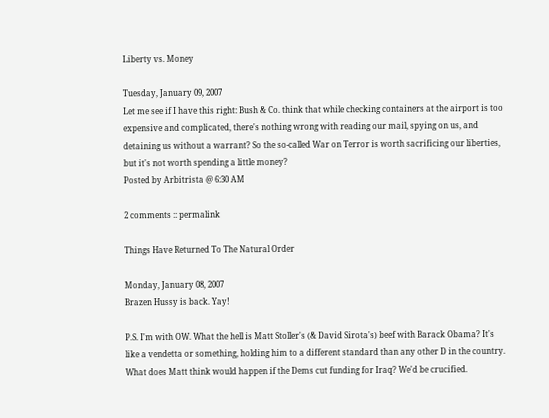Liberty vs. Money

Tuesday, January 09, 2007
Let me see if I have this right: Bush & Co. think that while checking containers at the airport is too expensive and complicated, there's nothing wrong with reading our mail, spying on us, and detaining us without a warrant? So the so-called War on Terror is worth sacrificing our liberties, but it's not worth spending a little money?
Posted by Arbitrista @ 6:30 AM

2 comments :: permalink

Things Have Returned To The Natural Order

Monday, January 08, 2007
Brazen Hussy is back. Yay!

P.S. I'm with OW. What the hell is Matt Stoller's (& David Sirota's) beef with Barack Obama? It's like a vendetta or something, holding him to a different standard than any other D in the country. What does Matt think would happen if the Dems cut funding for Iraq? We'd be crucified.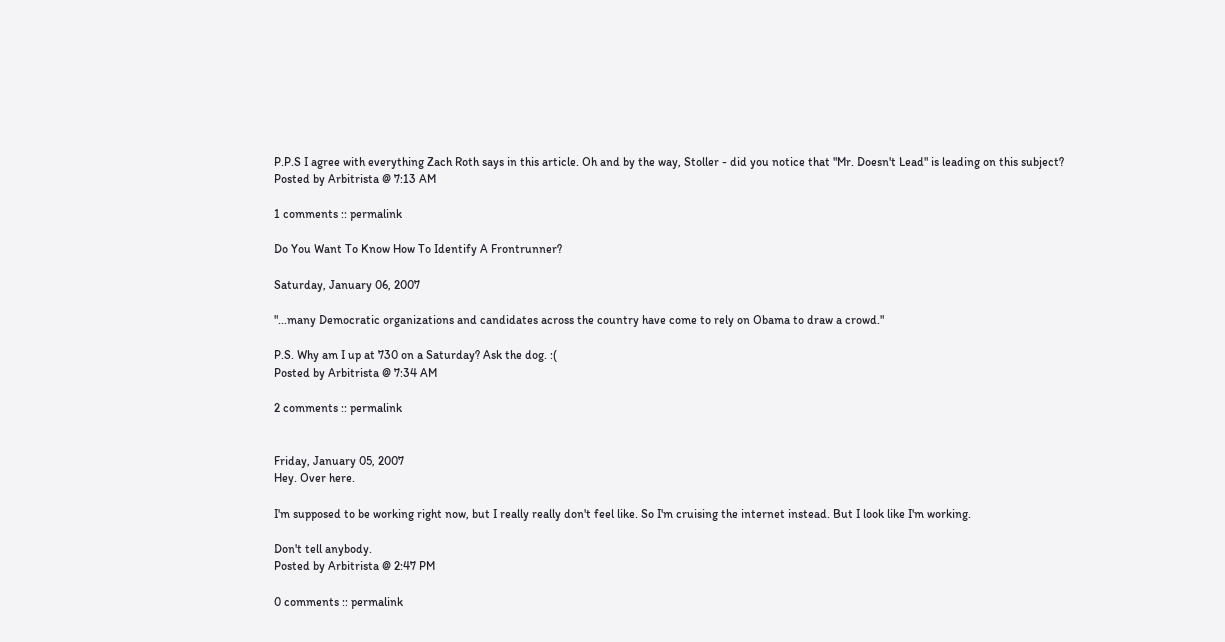P.P.S I agree with everything Zach Roth says in this article. Oh and by the way, Stoller - did you notice that "Mr. Doesn't Lead" is leading on this subject?
Posted by Arbitrista @ 7:13 AM

1 comments :: permalink

Do You Want To Know How To Identify A Frontrunner?

Saturday, January 06, 2007

"...many Democratic organizations and candidates across the country have come to rely on Obama to draw a crowd."

P.S. Why am I up at 730 on a Saturday? Ask the dog. :(
Posted by Arbitrista @ 7:34 AM

2 comments :: permalink


Friday, January 05, 2007
Hey. Over here.

I'm supposed to be working right now, but I really really don't feel like. So I'm cruising the internet instead. But I look like I'm working.

Don't tell anybody.
Posted by Arbitrista @ 2:47 PM

0 comments :: permalink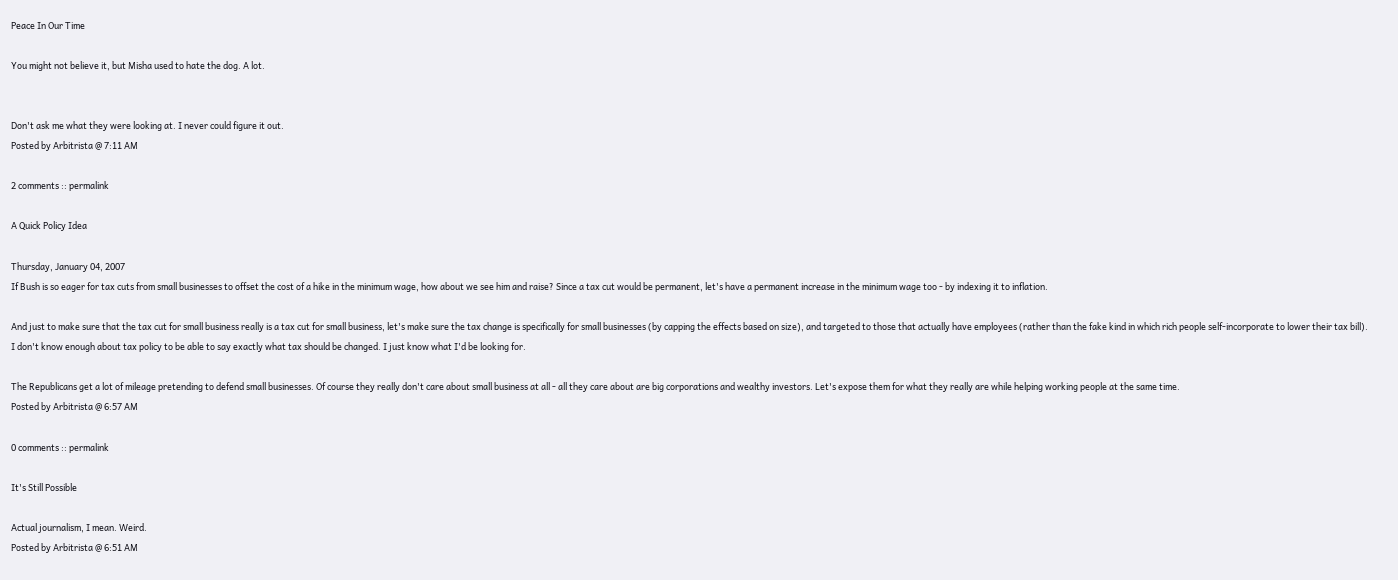Peace In Our Time

You might not believe it, but Misha used to hate the dog. A lot.


Don't ask me what they were looking at. I never could figure it out.
Posted by Arbitrista @ 7:11 AM

2 comments :: permalink

A Quick Policy Idea

Thursday, January 04, 2007
If Bush is so eager for tax cuts from small businesses to offset the cost of a hike in the minimum wage, how about we see him and raise? Since a tax cut would be permanent, let's have a permanent increase in the minimum wage too - by indexing it to inflation.

And just to make sure that the tax cut for small business really is a tax cut for small business, let's make sure the tax change is specifically for small businesses (by capping the effects based on size), and targeted to those that actually have employees (rather than the fake kind in which rich people self-incorporate to lower their tax bill). I don't know enough about tax policy to be able to say exactly what tax should be changed. I just know what I'd be looking for.

The Republicans get a lot of mileage pretending to defend small businesses. Of course they really don't care about small business at all - all they care about are big corporations and wealthy investors. Let's expose them for what they really are while helping working people at the same time.
Posted by Arbitrista @ 6:57 AM

0 comments :: permalink

It's Still Possible

Actual journalism, I mean. Weird.
Posted by Arbitrista @ 6:51 AM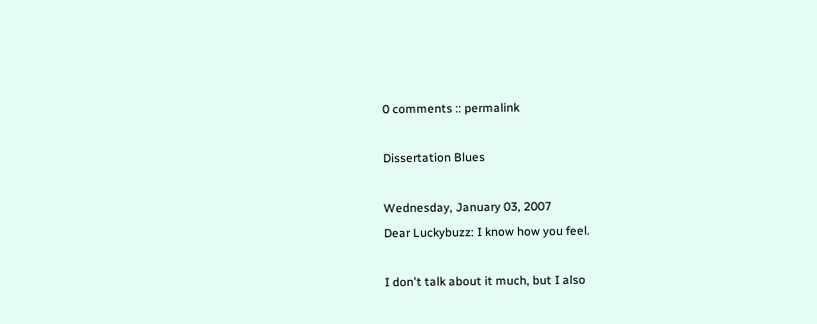0 comments :: permalink

Dissertation Blues

Wednesday, January 03, 2007
Dear Luckybuzz: I know how you feel.

I don't talk about it much, but I also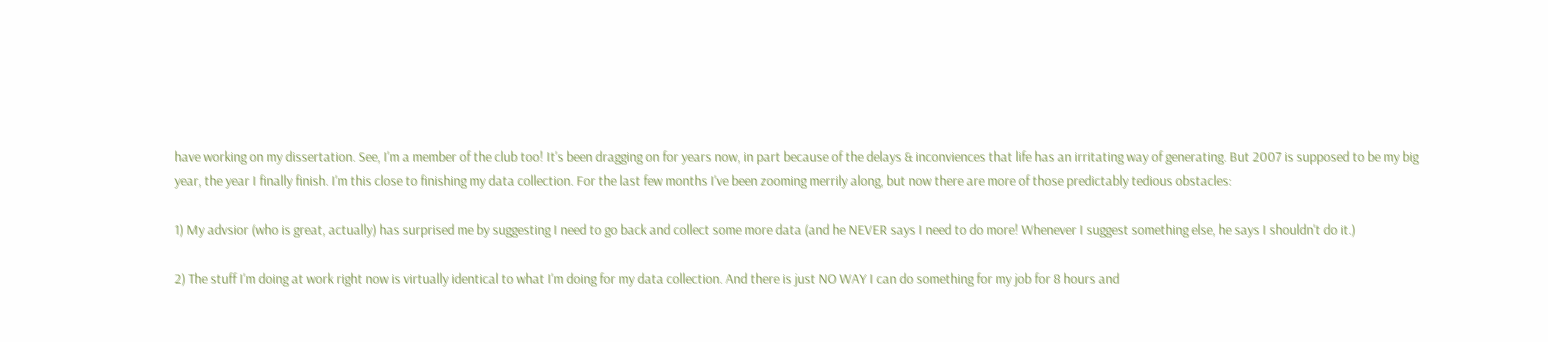have working on my dissertation. See, I'm a member of the club too! It's been dragging on for years now, in part because of the delays & inconviences that life has an irritating way of generating. But 2007 is supposed to be my big year, the year I finally finish. I'm this close to finishing my data collection. For the last few months I've been zooming merrily along, but now there are more of those predictably tedious obstacles:

1) My advsior (who is great, actually) has surprised me by suggesting I need to go back and collect some more data (and he NEVER says I need to do more! Whenever I suggest something else, he says I shouldn't do it.)

2) The stuff I'm doing at work right now is virtually identical to what I'm doing for my data collection. And there is just NO WAY I can do something for my job for 8 hours and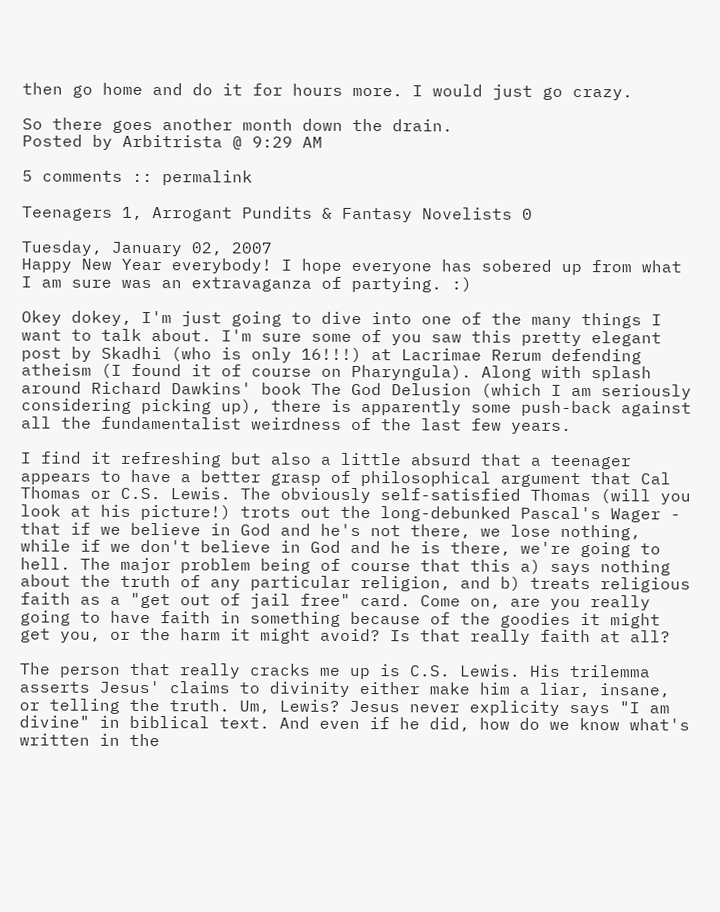then go home and do it for hours more. I would just go crazy.

So there goes another month down the drain.
Posted by Arbitrista @ 9:29 AM

5 comments :: permalink

Teenagers 1, Arrogant Pundits & Fantasy Novelists 0

Tuesday, January 02, 2007
Happy New Year everybody! I hope everyone has sobered up from what I am sure was an extravaganza of partying. :)

Okey dokey, I'm just going to dive into one of the many things I want to talk about. I'm sure some of you saw this pretty elegant post by Skadhi (who is only 16!!!) at Lacrimae Rerum defending atheism (I found it of course on Pharyngula). Along with splash around Richard Dawkins' book The God Delusion (which I am seriously considering picking up), there is apparently some push-back against all the fundamentalist weirdness of the last few years.

I find it refreshing but also a little absurd that a teenager appears to have a better grasp of philosophical argument that Cal Thomas or C.S. Lewis. The obviously self-satisfied Thomas (will you look at his picture!) trots out the long-debunked Pascal's Wager - that if we believe in God and he's not there, we lose nothing, while if we don't believe in God and he is there, we're going to hell. The major problem being of course that this a) says nothing about the truth of any particular religion, and b) treats religious faith as a "get out of jail free" card. Come on, are you really going to have faith in something because of the goodies it might get you, or the harm it might avoid? Is that really faith at all?

The person that really cracks me up is C.S. Lewis. His trilemma asserts Jesus' claims to divinity either make him a liar, insane, or telling the truth. Um, Lewis? Jesus never explicity says "I am divine" in biblical text. And even if he did, how do we know what's written in the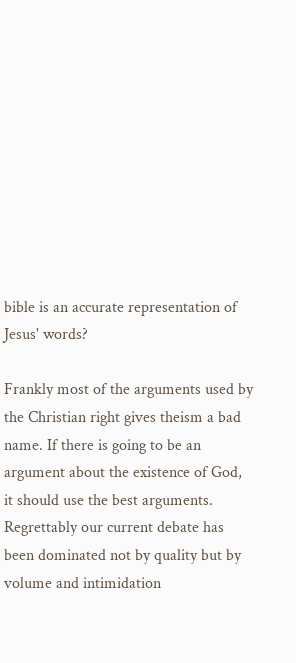bible is an accurate representation of Jesus' words?

Frankly most of the arguments used by the Christian right gives theism a bad name. If there is going to be an argument about the existence of God, it should use the best arguments. Regrettably our current debate has been dominated not by quality but by volume and intimidation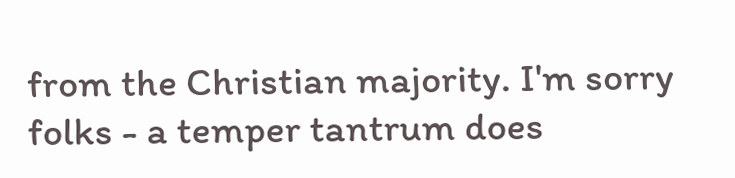from the Christian majority. I'm sorry folks - a temper tantrum does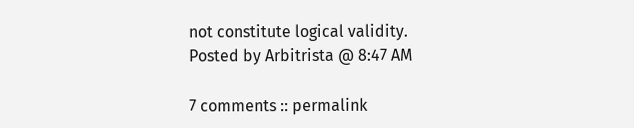not constitute logical validity.
Posted by Arbitrista @ 8:47 AM

7 comments :: permalink